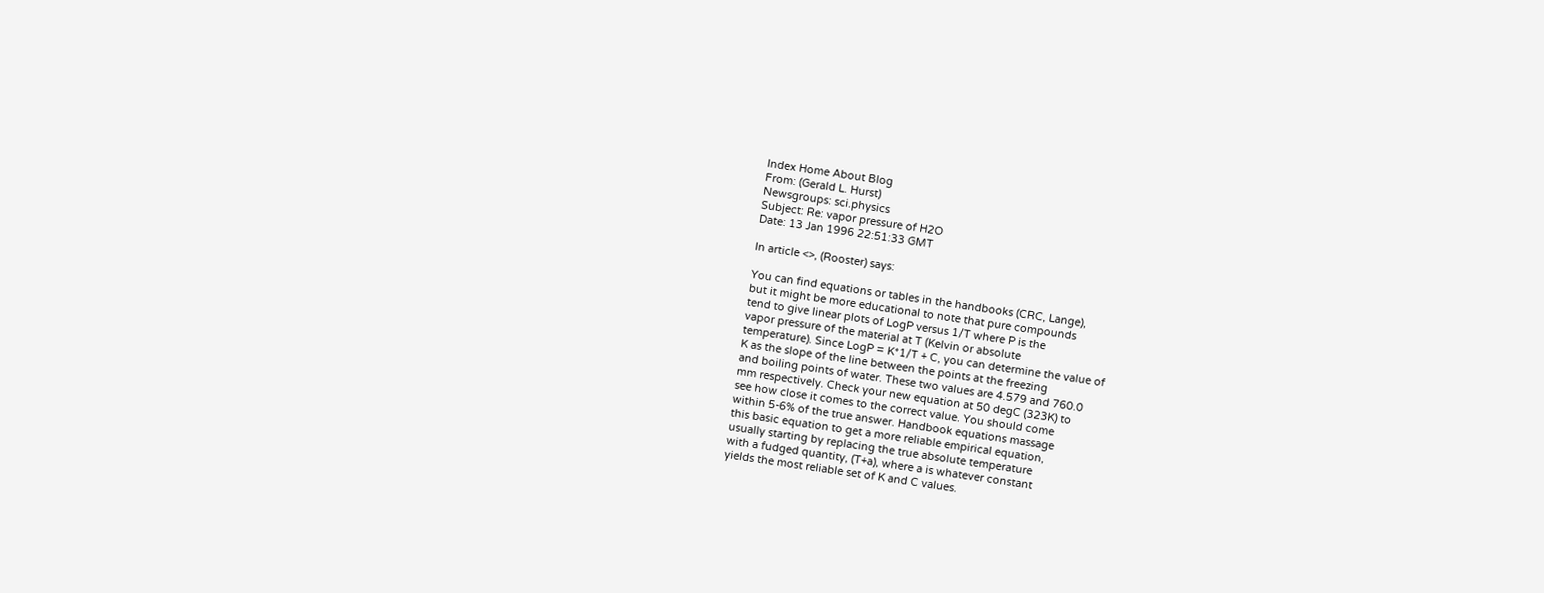Index Home About Blog
From: (Gerald L. Hurst)
Newsgroups: sci.physics
Subject: Re: vapor pressure of H2O
Date: 13 Jan 1996 22:51:33 GMT

In article <>, (Rooster) says:

You can find equations or tables in the handbooks (CRC, Lange),
but it might be more educational to note that pure compounds
tend to give linear plots of LogP versus 1/T where P is the
vapor pressure of the material at T (Kelvin or absolute
temperature). Since LogP = K*1/T + C, you can determine the value of
K as the slope of the line between the points at the freezing
and boiling points of water. These two values are 4.579 and 760.0
mm respectively. Check your new equation at 50 degC (323K) to
see how close it comes to the correct value. You should come
within 5-6% of the true answer. Handbook equations massage
this basic equation to get a more reliable empirical equation,
usually starting by replacing the true absolute temperature
with a fudged quantity, (T+a), where a is whatever constant
yields the most reliable set of K and C values.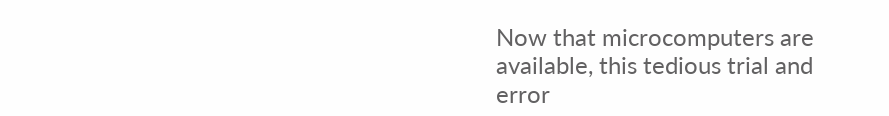Now that microcomputers are available, this tedious trial and
error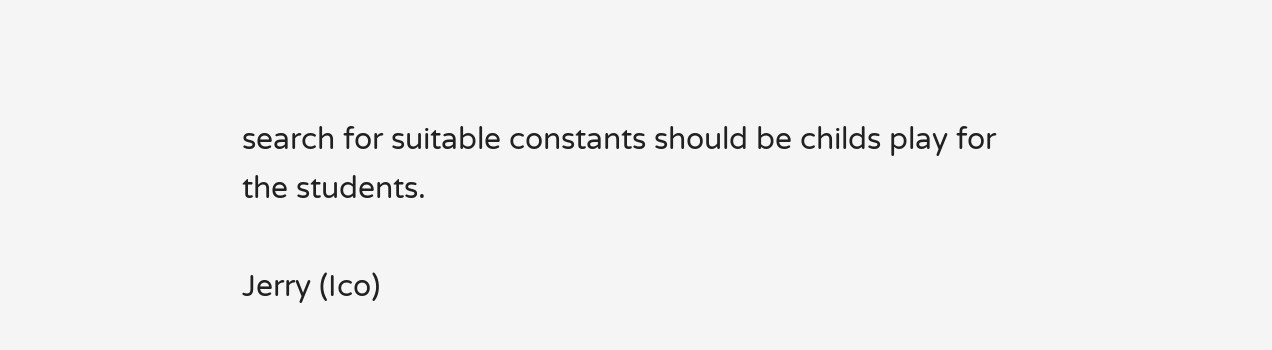search for suitable constants should be childs play for
the students.

Jerry (Ico)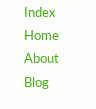Index Home About Blog